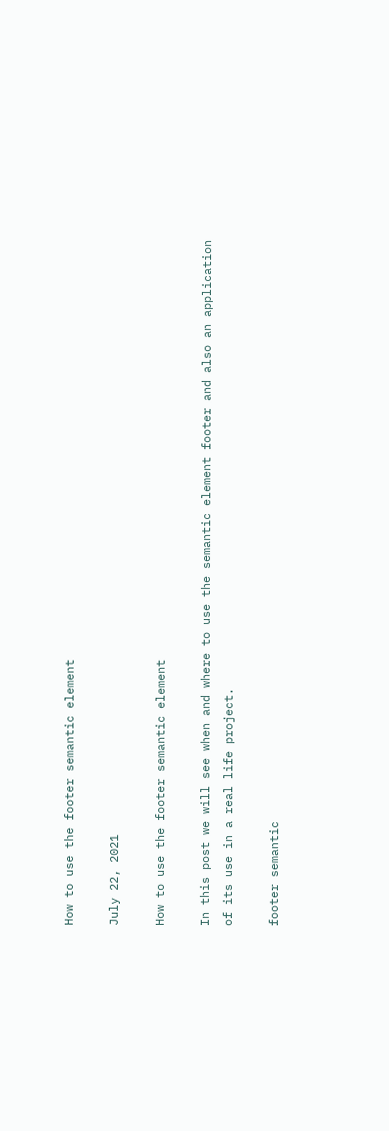How to use the footer semantic element

July 22, 2021

How to use the footer semantic element

In this post we will see when and where to use the semantic element footer and also an application of its use in a real life project.

footer semantic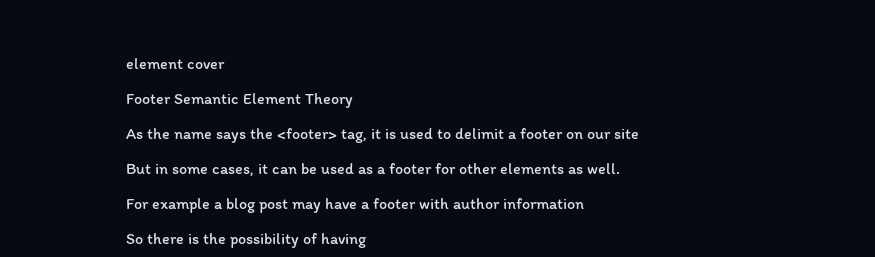element cover

Footer Semantic Element Theory

As the name says the <footer> tag, it is used to delimit a footer on our site

But in some cases, it can be used as a footer for other elements as well.

For example a blog post may have a footer with author information

So there is the possibility of having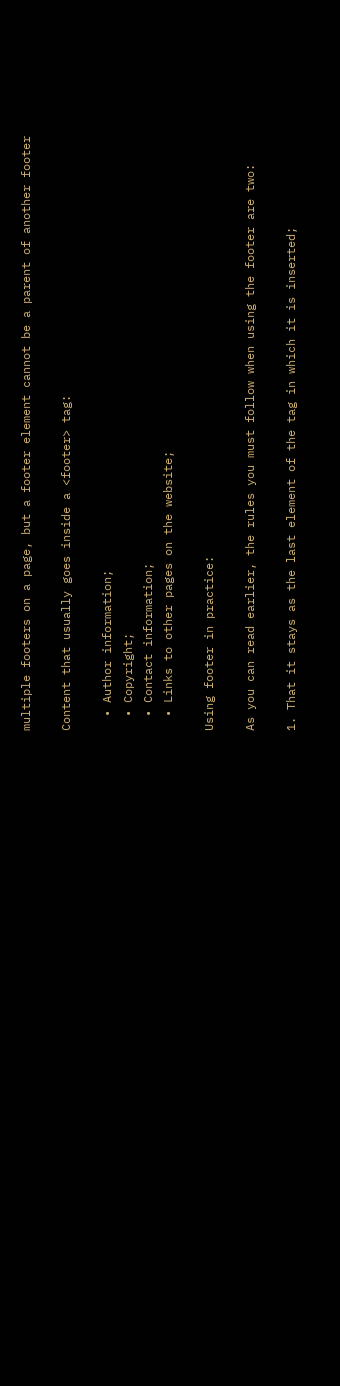multiple footers on a page, but a footer element cannot be a parent of another footer

Content that usually goes inside a <footer> tag:

  • Author information;
  • Copyright;
  • Contact information;
  • Links to other pages on the website;

Using footer in practice:

As you can read earlier, the rules you must follow when using the footer are two:

1. That it stays as the last element of the tag in which it is inserted;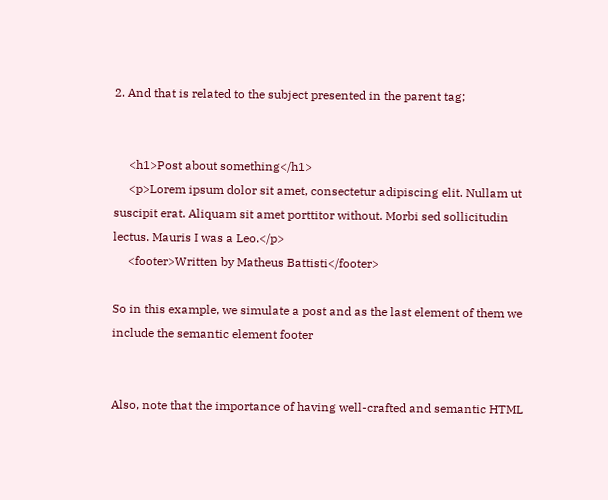2. And that is related to the subject presented in the parent tag;


     <h1>Post about something</h1>
     <p>Lorem ipsum dolor sit amet, consectetur adipiscing elit. Nullam ut suscipit erat. Aliquam sit amet porttitor without. Morbi sed sollicitudin lectus. Mauris I was a Leo.</p>
     <footer>Written by Matheus Battisti</footer>

So in this example, we simulate a post and as the last element of them we include the semantic element footer


Also, note that the importance of having well-crafted and semantic HTML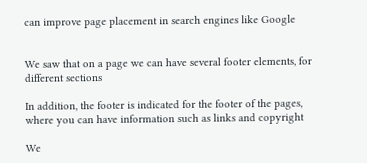can improve page placement in search engines like Google


We saw that on a page we can have several footer elements, for different sections

In addition, the footer is indicated for the footer of the pages, where you can have information such as links and copyright

We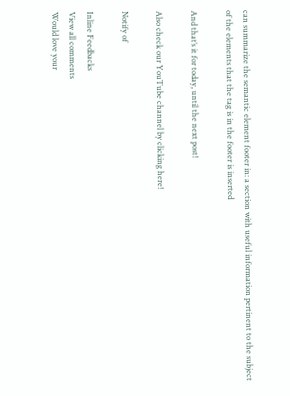can summarize the semantic element footer in: a section with useful information pertinent to the subject of the elements that the tag is in the footer is inserted

And that’s it for today, until the next post!

Also check our YouTube channel by clicking here!

Notify of

Inline Feedbacks
View all comments
Would love your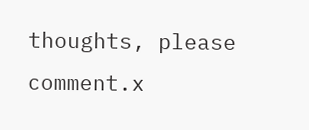thoughts, please comment.x